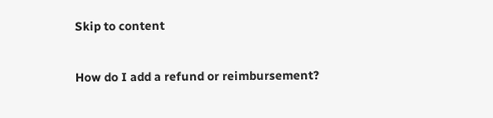Skip to content

How do I add a refund or reimbursement?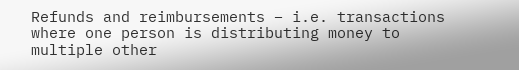Refunds and reimbursements – i.e. transactions where one person is distributing money to multiple other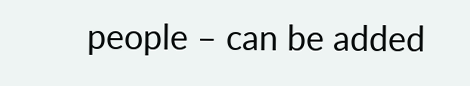people – can be added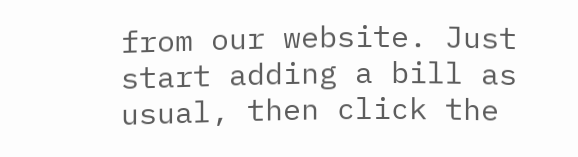from our website. Just start adding a bill as usual, then click the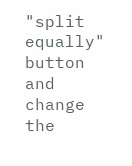"split equally" button and change the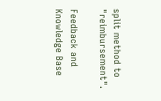split method to "reimbursement".

Feedback and Knowledge Base